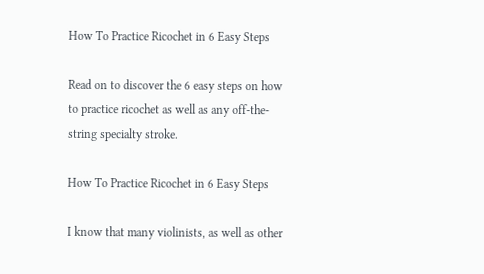How To Practice Ricochet in 6 Easy Steps

Read on to discover the 6 easy steps on how to practice ricochet as well as any off-the-string specialty stroke.

How To Practice Ricochet in 6 Easy Steps

I know that many violinists, as well as other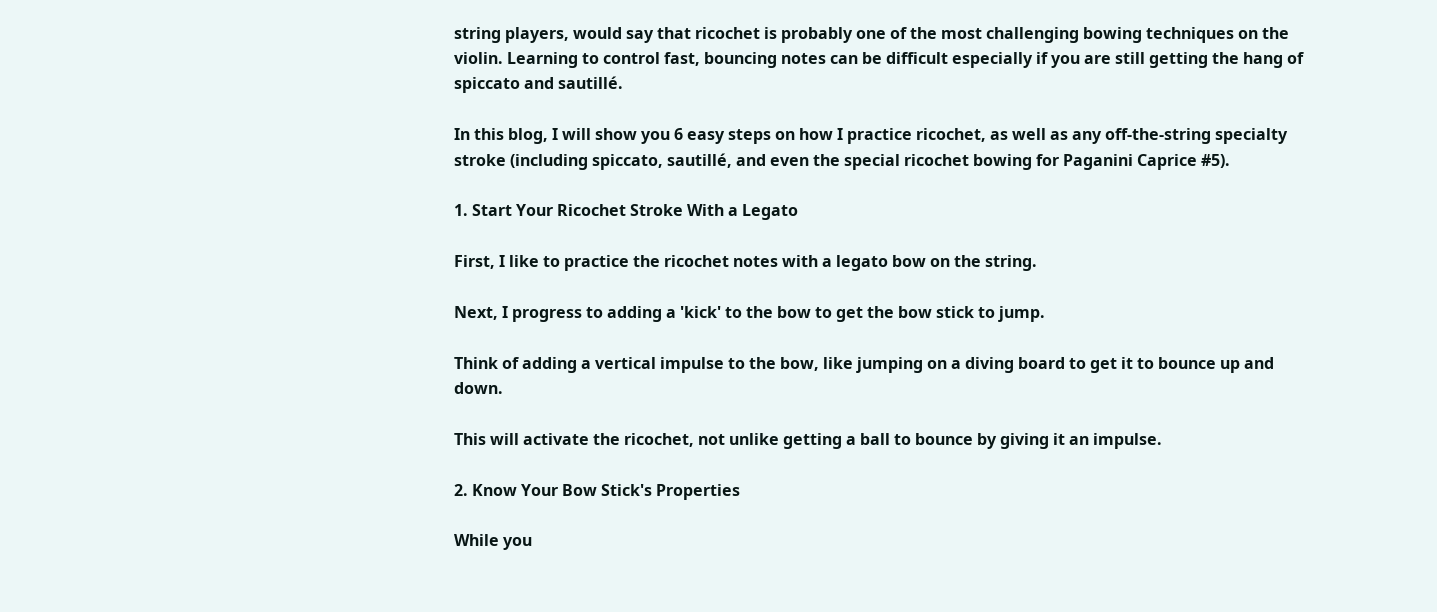string players, would say that ricochet is probably one of the most challenging bowing techniques on the violin. Learning to control fast, bouncing notes can be difficult especially if you are still getting the hang of spiccato and sautillé.

In this blog, I will show you 6 easy steps on how I practice ricochet, as well as any off-the-string specialty stroke (including spiccato, sautillé, and even the special ricochet bowing for Paganini Caprice #5).

1. Start Your Ricochet Stroke With a Legato

First, I like to practice the ricochet notes with a legato bow on the string.

Next, I progress to adding a 'kick' to the bow to get the bow stick to jump.

Think of adding a vertical impulse to the bow, like jumping on a diving board to get it to bounce up and down.

This will activate the ricochet, not unlike getting a ball to bounce by giving it an impulse.

2. Know Your Bow Stick's Properties

While you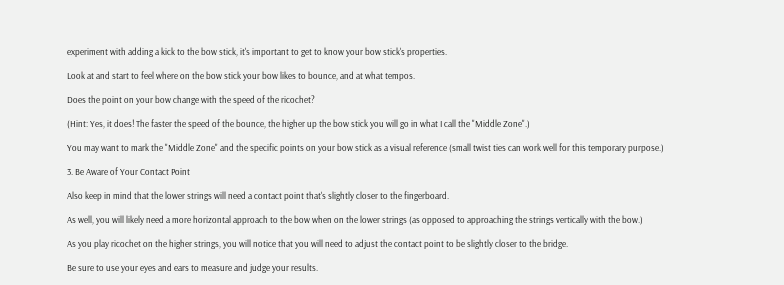experiment with adding a kick to the bow stick, it's important to get to know your bow stick's properties.

Look at and start to feel where on the bow stick your bow likes to bounce, and at what tempos.

Does the point on your bow change with the speed of the ricochet?

(Hint: Yes, it does! The faster the speed of the bounce, the higher up the bow stick you will go in what I call the "Middle Zone".)

You may want to mark the "Middle Zone" and the specific points on your bow stick as a visual reference (small twist ties can work well for this temporary purpose.)

3. Be Aware of Your Contact Point

Also keep in mind that the lower strings will need a contact point that's slightly closer to the fingerboard.

As well, you will likely need a more horizontal approach to the bow when on the lower strings (as opposed to approaching the strings vertically with the bow.)

As you play ricochet on the higher strings, you will notice that you will need to adjust the contact point to be slightly closer to the bridge.

Be sure to use your eyes and ears to measure and judge your results.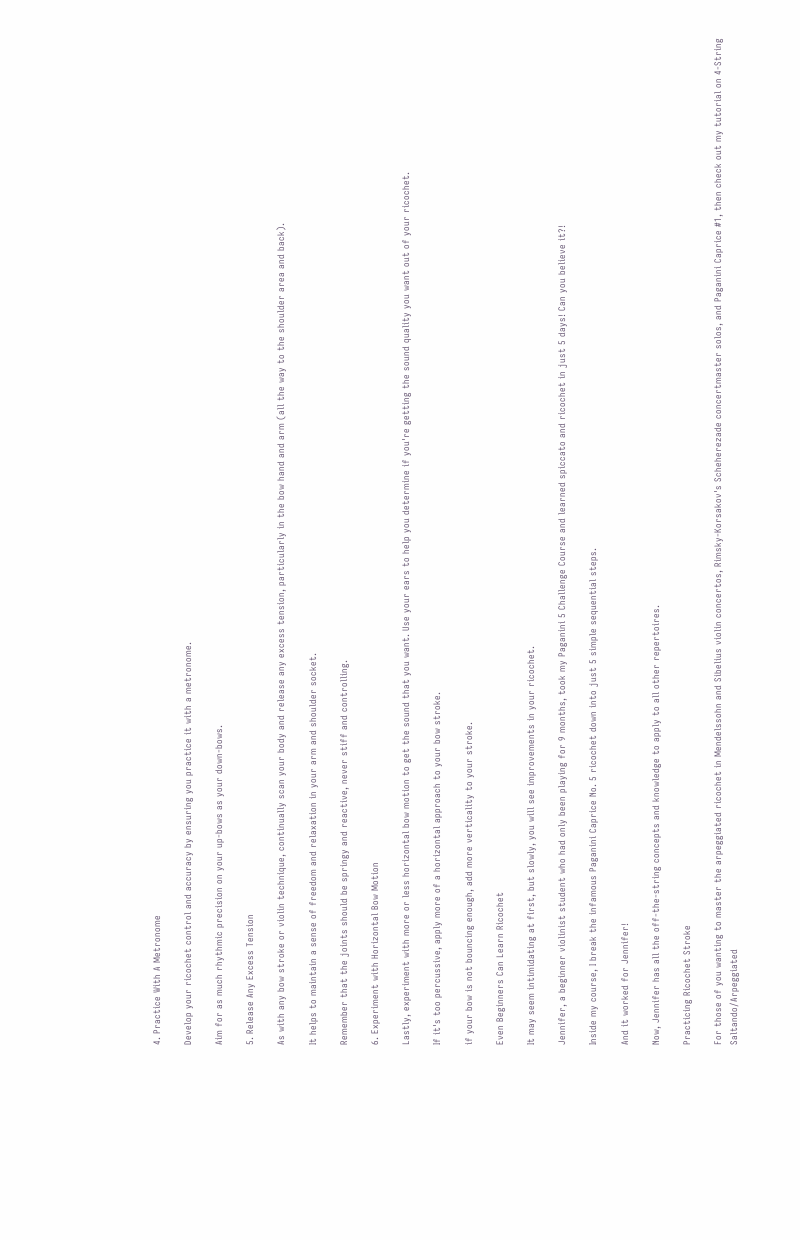4. Practice With A Metronome

Develop your ricochet control and accuracy by ensuring you practice it with a metronome.

Aim for as much rhythmic precision on your up-bows as your down-bows.

5. Release Any Excess Tension

As with any bow stroke or violin technique, continually scan your body and release any excess tension, particularly in the bow hand and arm (all the way to the shoulder area and back).

It helps to maintain a sense of freedom and relaxation in your arm and shoulder socket.

Remember that the joints should be springy and reactive, never stiff and controlling.

6. Experiment with Horizontal Bow Motion

Lastly, experiment with more or less horizontal bow motion to get the sound that you want. Use your ears to help you determine if you're getting the sound quality you want out of your ricochet.

If it's too percussive, apply more of a horizontal approach to your bow stroke.

if your bow is not bouncing enough, add more verticality to your stroke.

Even Beginners Can Learn Ricochet

It may seem intimidating at first, but slowly, you will see improvements in your ricochet.

Jennifer, a beginner violinist student who had only been playing for 9 months, took my Paganini 5 Challenge Course and learned spiccato and ricochet in just 5 days! Can you believe it?!

Inside my course, I break the infamous Paganini Caprice No. 5 ricochet down into just 5 simple sequential steps.

And it worked for Jennifer!

Now, Jennifer has all the off-the-string concepts and knowledge to apply to all other repertoires.

Practicing Ricochet Stroke

For those of you wanting to master the arpeggiated ricochet in Mendelssohn and Sibelius violin concertos, Rimsky-Korsakov's Scheherezade concertmaster solos, and Paganini Caprice #1, then check out my tutorial on 4-String Saltando/Arpeggiated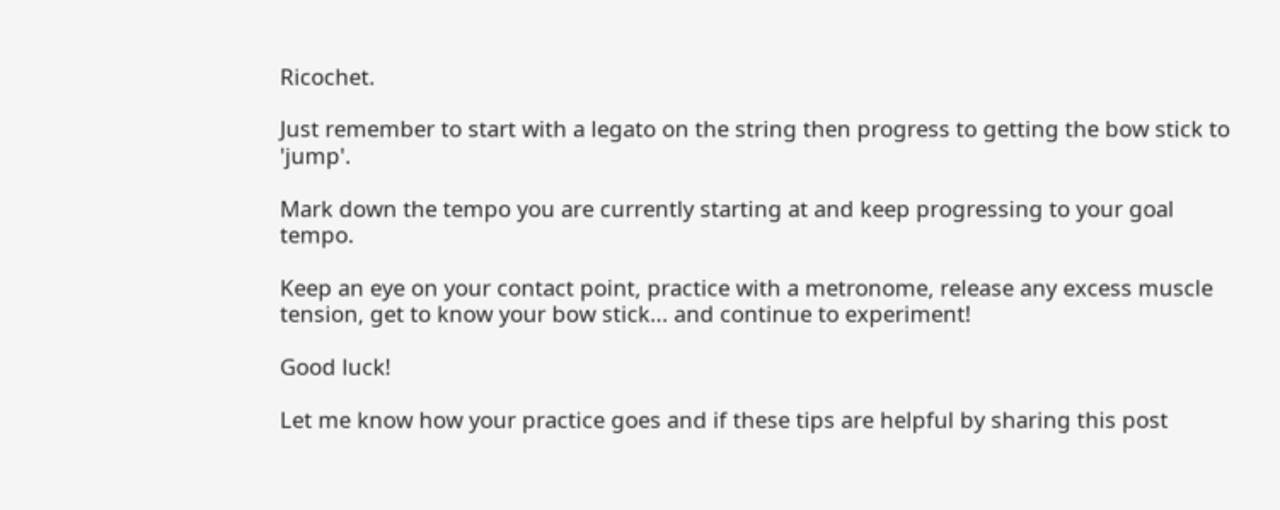Ricochet.

Just remember to start with a legato on the string then progress to getting the bow stick to 'jump'.

Mark down the tempo you are currently starting at and keep progressing to your goal tempo.

Keep an eye on your contact point, practice with a metronome, release any excess muscle tension, get to know your bow stick... and continue to experiment!

Good luck!

Let me know how your practice goes and if these tips are helpful by sharing this post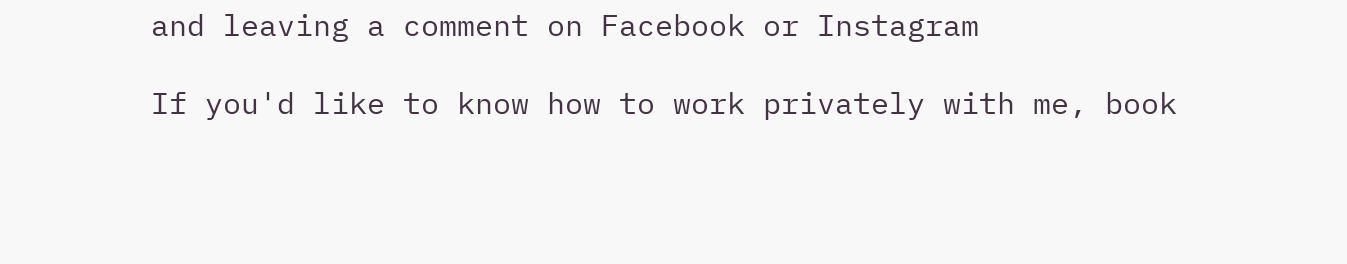and leaving a comment on Facebook or Instagram

If you'd like to know how to work privately with me, book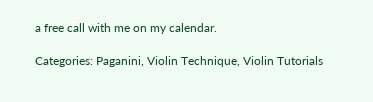a free call with me on my calendar.

Categories: Paganini, Violin Technique, Violin Tutorials